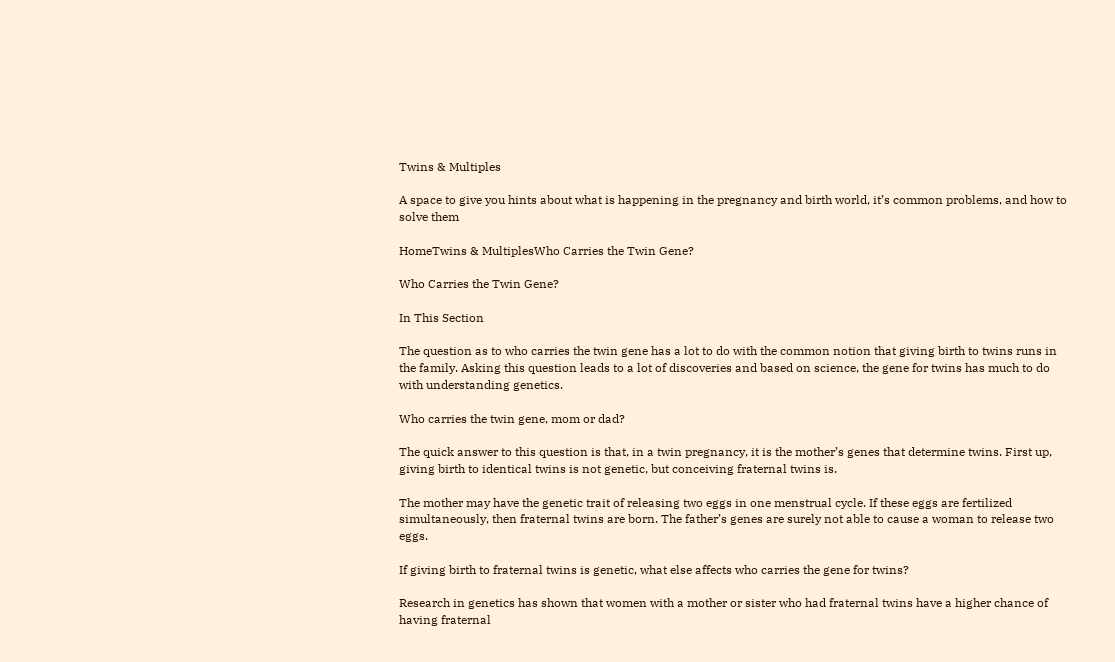Twins & Multiples

A space to give you hints about what is happening in the pregnancy and birth world, it’s common problems, and how to solve them

HomeTwins & MultiplesWho Carries the Twin Gene?

Who Carries the Twin Gene?

In This Section

The question as to who carries the twin gene has a lot to do with the common notion that giving birth to twins runs in the family. Asking this question leads to a lot of discoveries and based on science, the gene for twins has much to do with understanding genetics.

Who carries the twin gene, mom or dad?

The quick answer to this question is that, in a twin pregnancy, it is the mother’s genes that determine twins. First up, giving birth to identical twins is not genetic, but conceiving fraternal twins is.

The mother may have the genetic trait of releasing two eggs in one menstrual cycle. If these eggs are fertilized simultaneously, then fraternal twins are born. The father’s genes are surely not able to cause a woman to release two eggs.

If giving birth to fraternal twins is genetic, what else affects who carries the gene for twins?

Research in genetics has shown that women with a mother or sister who had fraternal twins have a higher chance of having fraternal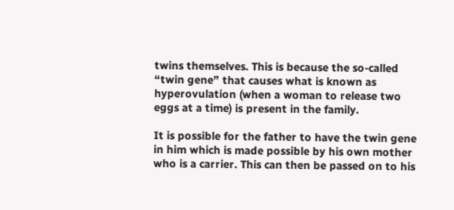twins themselves. This is because the so-called “twin gene” that causes what is known as hyperovulation (when a woman to release two eggs at a time) is present in the family.

It is possible for the father to have the twin gene in him which is made possible by his own mother who is a carrier. This can then be passed on to his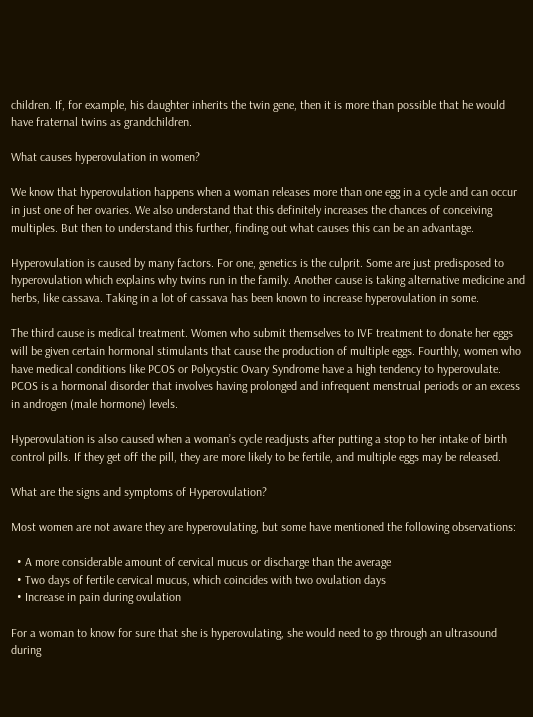children. If, for example, his daughter inherits the twin gene, then it is more than possible that he would have fraternal twins as grandchildren.

What causes hyperovulation in women?

We know that hyperovulation happens when a woman releases more than one egg in a cycle and can occur in just one of her ovaries. We also understand that this definitely increases the chances of conceiving multiples. But then to understand this further, finding out what causes this can be an advantage.

Hyperovulation is caused by many factors. For one, genetics is the culprit. Some are just predisposed to hyperovulation which explains why twins run in the family. Another cause is taking alternative medicine and herbs, like cassava. Taking in a lot of cassava has been known to increase hyperovulation in some.

The third cause is medical treatment. Women who submit themselves to IVF treatment to donate her eggs will be given certain hormonal stimulants that cause the production of multiple eggs. Fourthly, women who have medical conditions like PCOS or Polycystic Ovary Syndrome have a high tendency to hyperovulate. PCOS is a hormonal disorder that involves having prolonged and infrequent menstrual periods or an excess in androgen (male hormone) levels.

Hyperovulation is also caused when a woman’s cycle readjusts after putting a stop to her intake of birth control pills. If they get off the pill, they are more likely to be fertile, and multiple eggs may be released.

What are the signs and symptoms of Hyperovulation?

Most women are not aware they are hyperovulating, but some have mentioned the following observations:

  • A more considerable amount of cervical mucus or discharge than the average
  • Two days of fertile cervical mucus, which coincides with two ovulation days
  • Increase in pain during ovulation

For a woman to know for sure that she is hyperovulating, she would need to go through an ultrasound during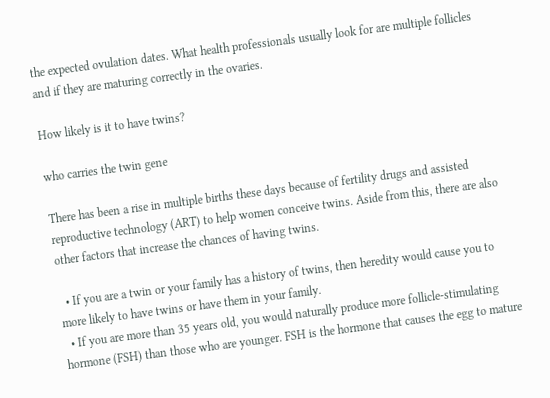the expected ovulation dates. What health professionals usually look for are multiple follicles and if they are maturing correctly in the ovaries.

How likely is it to have twins?

who carries the twin gene

There has been a rise in multiple births these days because of fertility drugs and assisted reproductive technology (ART) to help women conceive twins. Aside from this, there are also other factors that increase the chances of having twins.

  • If you are a twin or your family has a history of twins, then heredity would cause you to more likely to have twins or have them in your family.
  • If you are more than 35 years old, you would naturally produce more follicle-stimulating hormone (FSH) than those who are younger. FSH is the hormone that causes the egg to mature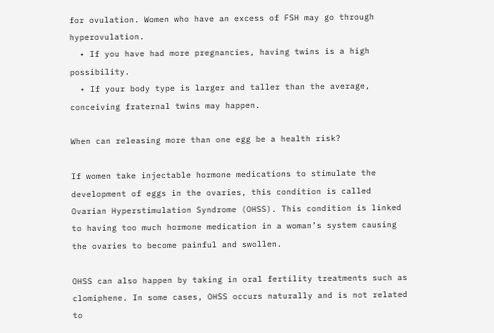for ovulation. Women who have an excess of FSH may go through hyperovulation.
  • If you have had more pregnancies, having twins is a high possibility.
  • If your body type is larger and taller than the average, conceiving fraternal twins may happen.

When can releasing more than one egg be a health risk?

If women take injectable hormone medications to stimulate the development of eggs in the ovaries, this condition is called Ovarian Hyperstimulation Syndrome (OHSS). This condition is linked to having too much hormone medication in a woman’s system causing the ovaries to become painful and swollen.

OHSS can also happen by taking in oral fertility treatments such as clomiphene. In some cases, OHSS occurs naturally and is not related to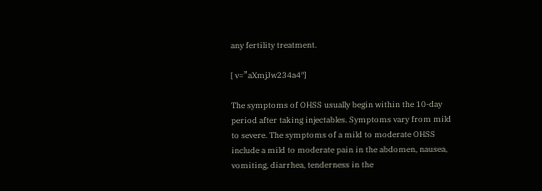any fertility treatment.

[ v=”aXmjJw234a4″]

The symptoms of OHSS usually begin within the 10-day period after taking injectables. Symptoms vary from mild to severe. The symptoms of a mild to moderate OHSS include a mild to moderate pain in the abdomen, nausea, vomiting, diarrhea, tenderness in the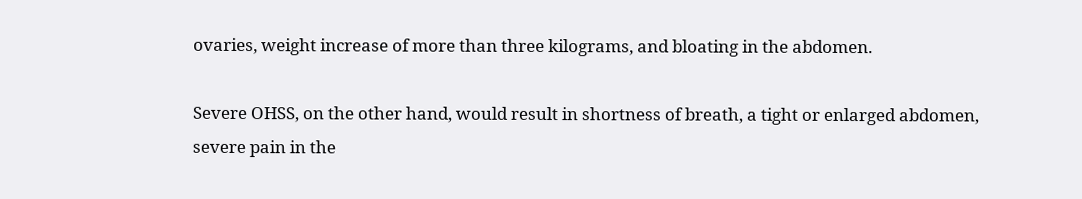ovaries, weight increase of more than three kilograms, and bloating in the abdomen.

Severe OHSS, on the other hand, would result in shortness of breath, a tight or enlarged abdomen, severe pain in the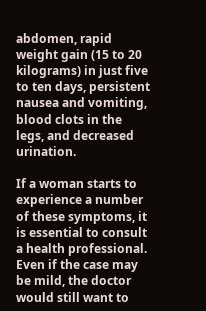abdomen, rapid weight gain (15 to 20 kilograms) in just five to ten days, persistent nausea and vomiting, blood clots in the legs, and decreased urination.

If a woman starts to experience a number of these symptoms, it is essential to consult a health professional. Even if the case may be mild, the doctor would still want to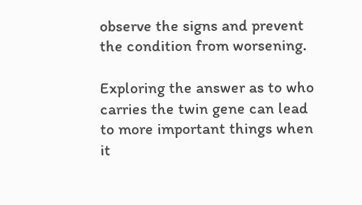observe the signs and prevent the condition from worsening.

Exploring the answer as to who carries the twin gene can lead to more important things when it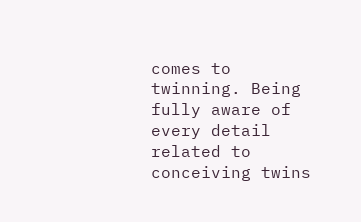comes to twinning. Being fully aware of every detail related to conceiving twins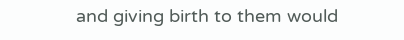and giving birth to them would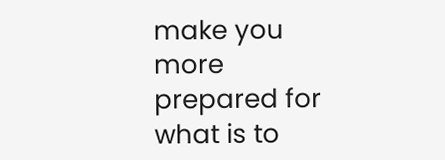make you more prepared for what is to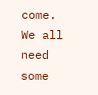come. We all need some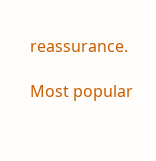reassurance.

Most popular